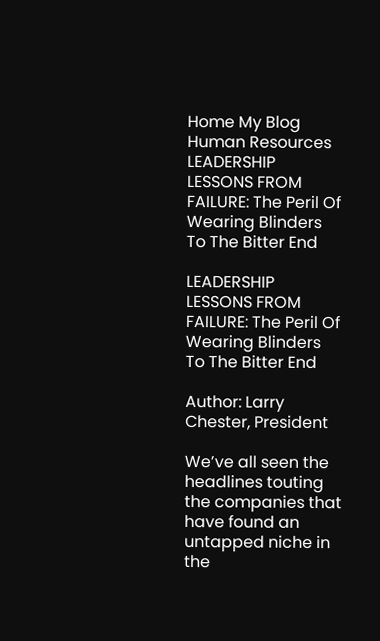Home My Blog Human Resources LEADERSHIP LESSONS FROM FAILURE: The Peril Of Wearing Blinders To The Bitter End

LEADERSHIP LESSONS FROM FAILURE: The Peril Of Wearing Blinders To The Bitter End

Author: Larry Chester, President

We’ve all seen the headlines touting the companies that have found an untapped niche in the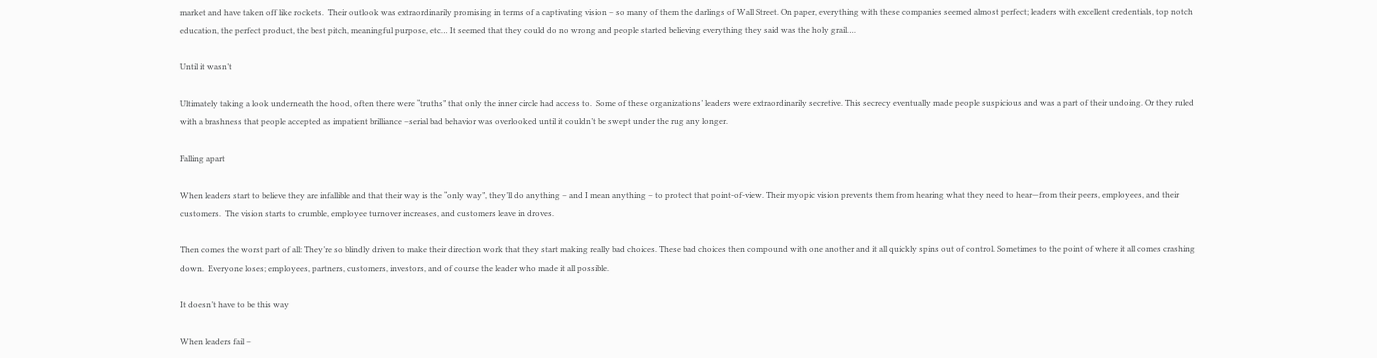market and have taken off like rockets.  Their outlook was extraordinarily promising in terms of a captivating vision – so many of them the darlings of Wall Street. On paper, everything with these companies seemed almost perfect; leaders with excellent credentials, top notch education, the perfect product, the best pitch, meaningful purpose, etc… It seemed that they could do no wrong and people started believing everything they said was the holy grail….

Until it wasn’t

Ultimately taking a look underneath the hood, often there were “truths” that only the inner circle had access to.  Some of these organizations’ leaders were extraordinarily secretive. This secrecy eventually made people suspicious and was a part of their undoing. Or they ruled with a brashness that people accepted as impatient brilliance –serial bad behavior was overlooked until it couldn’t be swept under the rug any longer.

Falling apart

When leaders start to believe they are infallible and that their way is the “only way”, they’ll do anything – and I mean anything – to protect that point-of-view. Their myopic vision prevents them from hearing what they need to hear—from their peers, employees, and their customers.  The vision starts to crumble, employee turnover increases, and customers leave in droves.

Then comes the worst part of all: They’re so blindly driven to make their direction work that they start making really bad choices. These bad choices then compound with one another and it all quickly spins out of control. Sometimes to the point of where it all comes crashing down.  Everyone loses; employees, partners, customers, investors, and of course the leader who made it all possible.

It doesn’t have to be this way

When leaders fail –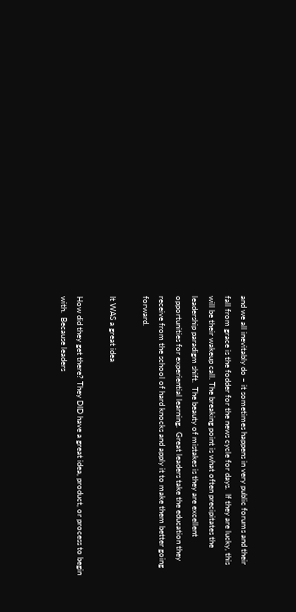and we all inevitably do – it sometimes happens in very public forums and their fall from grace is the fodder for the news cycle for days.  If they are lucky, this will be their wakeup call. The breaking point is what often precipitates the leadership paradigm shift.  The beauty of mistakes is they are excellent opportunities for experiential learning.  Great leaders take the education they receive from the school of hard knocks and apply it to make them better going forward.

It WAS a great idea

How did they get there? They DID have a great idea, product, or process to begin with.  Because leaders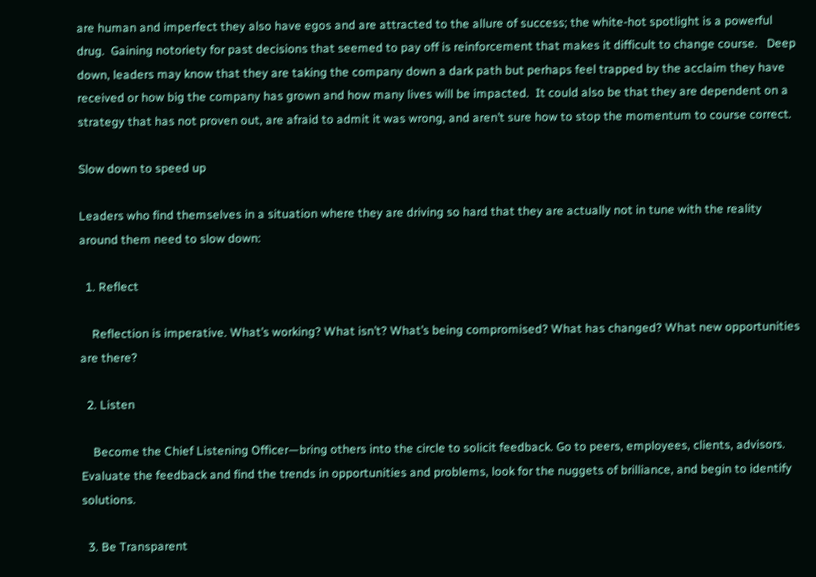are human and imperfect they also have egos and are attracted to the allure of success; the white-hot spotlight is a powerful drug.  Gaining notoriety for past decisions that seemed to pay off is reinforcement that makes it difficult to change course.   Deep down, leaders may know that they are taking the company down a dark path but perhaps feel trapped by the acclaim they have received or how big the company has grown and how many lives will be impacted.  It could also be that they are dependent on a strategy that has not proven out, are afraid to admit it was wrong, and aren’t sure how to stop the momentum to course correct.

Slow down to speed up

Leaders who find themselves in a situation where they are driving so hard that they are actually not in tune with the reality around them need to slow down:

  1. Reflect

    Reflection is imperative. What’s working? What isn’t? What’s being compromised? What has changed? What new opportunities are there?

  2. Listen

    Become the Chief Listening Officer—bring others into the circle to solicit feedback. Go to peers, employees, clients, advisors. Evaluate the feedback and find the trends in opportunities and problems, look for the nuggets of brilliance, and begin to identify solutions.

  3. Be Transparent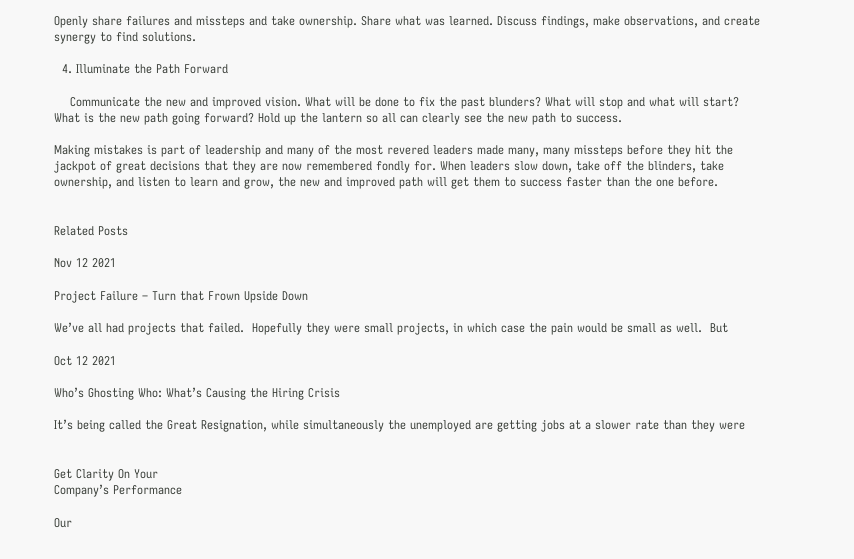Openly share failures and missteps and take ownership. Share what was learned. Discuss findings, make observations, and create synergy to find solutions.

  4. Illuminate the Path Forward

    Communicate the new and improved vision. What will be done to fix the past blunders? What will stop and what will start? What is the new path going forward? Hold up the lantern so all can clearly see the new path to success.

Making mistakes is part of leadership and many of the most revered leaders made many, many missteps before they hit the jackpot of great decisions that they are now remembered fondly for. When leaders slow down, take off the blinders, take ownership, and listen to learn and grow, the new and improved path will get them to success faster than the one before.


Related Posts

Nov 12 2021

Project Failure – Turn that Frown Upside Down

We’ve all had projects that failed.  Hopefully they were small projects, in which case the pain would be small as well.  But

Oct 12 2021

Who’s Ghosting Who: What’s Causing the Hiring Crisis

It’s being called the Great Resignation, while simultaneously the unemployed are getting jobs at a slower rate than they were


Get Clarity On Your
Company’s Performance

Our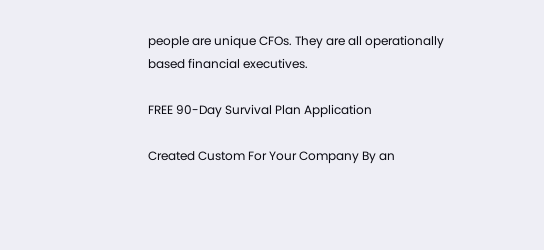people are unique CFOs. They are all operationally
based financial executives.

FREE 90-Day Survival Plan Application

Created Custom For Your Company By an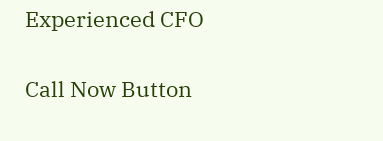Experienced CFO

Call Now Button